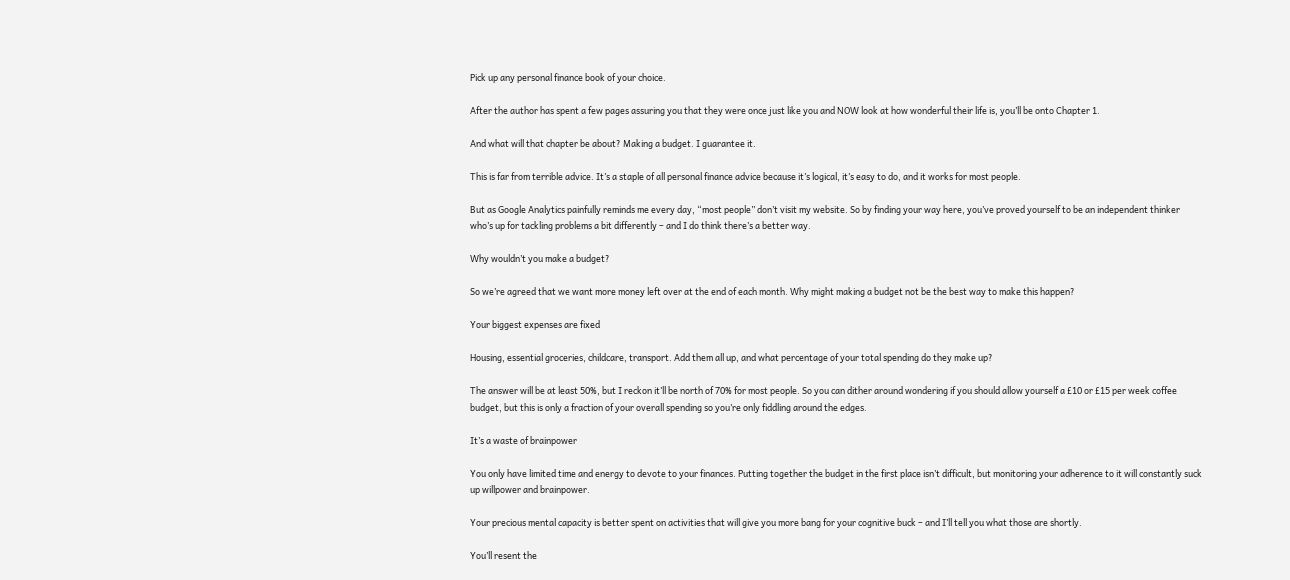Pick up any personal finance book of your choice.

After the author has spent a few pages assuring you that they were once just like you and NOW look at how wonderful their life is, you’ll be onto Chapter 1.

And what will that chapter be about? Making a budget. I guarantee it.

This is far from terrible advice. It’s a staple of all personal finance advice because it’s logical, it’s easy to do, and it works for most people.

But as Google Analytics painfully reminds me every day, “most people” don’t visit my website. So by finding your way here, you’ve proved yourself to be an independent thinker who’s up for tackling problems a bit differently – and I do think there’s a better way.

Why wouldn’t you make a budget?

So we’re agreed that we want more money left over at the end of each month. Why might making a budget not be the best way to make this happen?

Your biggest expenses are fixed

Housing, essential groceries, childcare, transport. Add them all up, and what percentage of your total spending do they make up?

The answer will be at least 50%, but I reckon it’ll be north of 70% for most people. So you can dither around wondering if you should allow yourself a £10 or £15 per week coffee budget, but this is only a fraction of your overall spending so you’re only fiddling around the edges.

It’s a waste of brainpower

You only have limited time and energy to devote to your finances. Putting together the budget in the first place isn’t difficult, but monitoring your adherence to it will constantly suck up willpower and brainpower.

Your precious mental capacity is better spent on activities that will give you more bang for your cognitive buck – and I’ll tell you what those are shortly.

You’ll resent the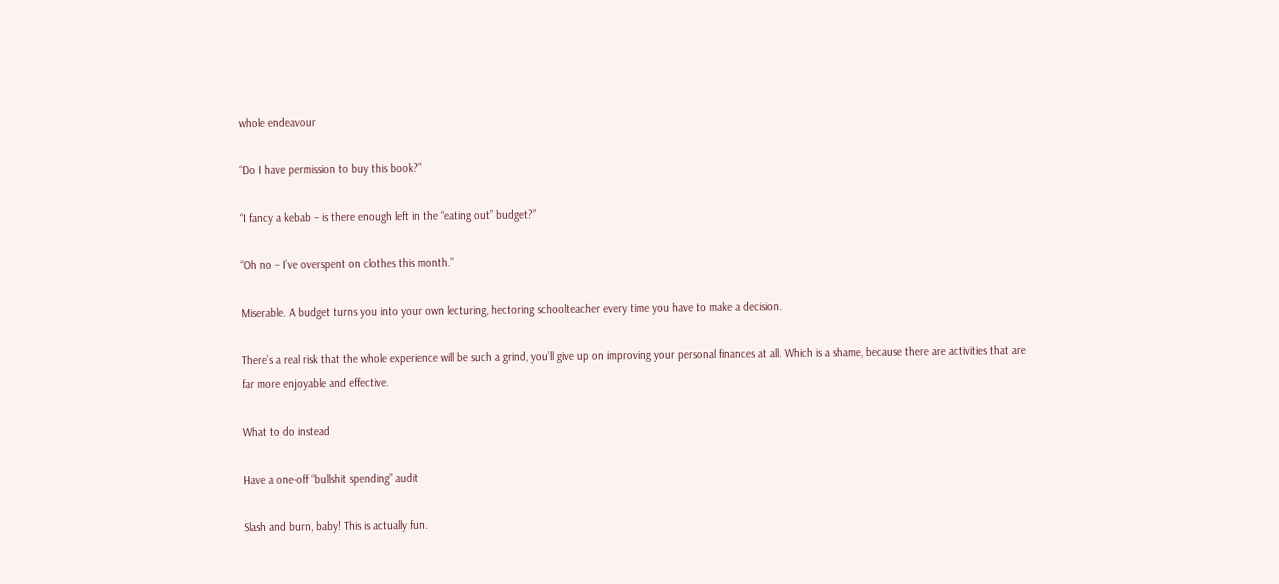whole endeavour

“Do I have permission to buy this book?”

“I fancy a kebab – is there enough left in the “eating out” budget?”

“Oh no – I’ve overspent on clothes this month.”

Miserable. A budget turns you into your own lecturing, hectoring schoolteacher every time you have to make a decision.

There’s a real risk that the whole experience will be such a grind, you’ll give up on improving your personal finances at all. Which is a shame, because there are activities that are far more enjoyable and effective.

What to do instead

Have a one-off “bullshit spending” audit

Slash and burn, baby! This is actually fun.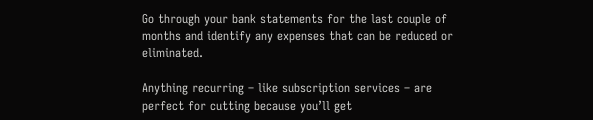Go through your bank statements for the last couple of months and identify any expenses that can be reduced or eliminated.

Anything recurring – like subscription services – are perfect for cutting because you’ll get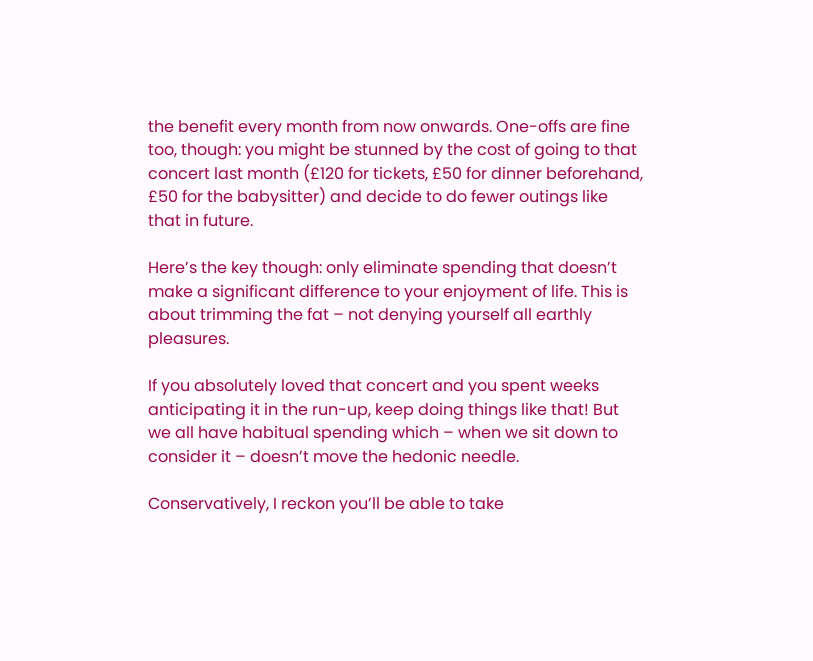the benefit every month from now onwards. One-offs are fine too, though: you might be stunned by the cost of going to that concert last month (£120 for tickets, £50 for dinner beforehand, £50 for the babysitter) and decide to do fewer outings like that in future.

Here’s the key though: only eliminate spending that doesn’t make a significant difference to your enjoyment of life. This is about trimming the fat – not denying yourself all earthly pleasures.

If you absolutely loved that concert and you spent weeks anticipating it in the run-up, keep doing things like that! But we all have habitual spending which – when we sit down to consider it – doesn’t move the hedonic needle.

Conservatively, I reckon you’ll be able to take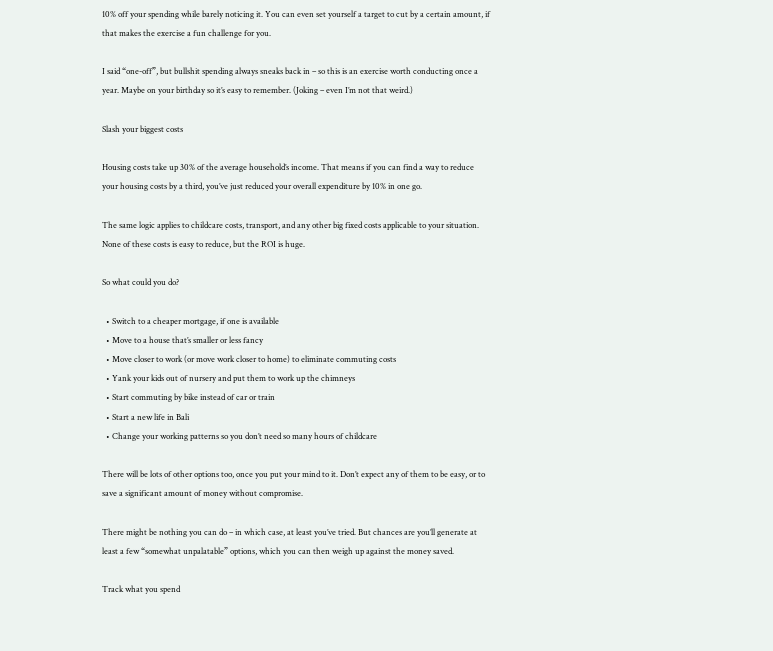10% off your spending while barely noticing it. You can even set yourself a target to cut by a certain amount, if that makes the exercise a fun challenge for you.

I said “one-off”, but bullshit spending always sneaks back in – so this is an exercise worth conducting once a year. Maybe on your birthday so it’s easy to remember. (Joking – even I’m not that weird.)

Slash your biggest costs

Housing costs take up 30% of the average household’s income. That means if you can find a way to reduce your housing costs by a third, you’ve just reduced your overall expenditure by 10% in one go.

The same logic applies to childcare costs, transport, and any other big fixed costs applicable to your situation. None of these costs is easy to reduce, but the ROI is huge.

So what could you do?

  • Switch to a cheaper mortgage, if one is available
  • Move to a house that’s smaller or less fancy
  • Move closer to work (or move work closer to home) to eliminate commuting costs
  • Yank your kids out of nursery and put them to work up the chimneys
  • Start commuting by bike instead of car or train
  • Start a new life in Bali
  • Change your working patterns so you don’t need so many hours of childcare

There will be lots of other options too, once you put your mind to it. Don’t expect any of them to be easy, or to save a significant amount of money without compromise.

There might be nothing you can do – in which case, at least you’ve tried. But chances are you’ll generate at least a few “somewhat unpalatable” options, which you can then weigh up against the money saved.

Track what you spend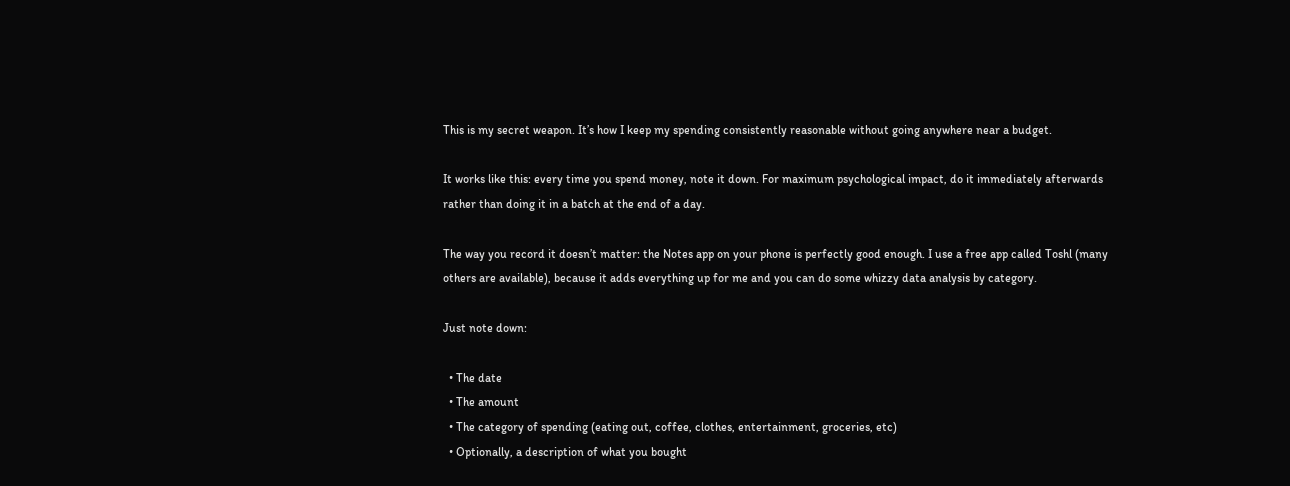This is my secret weapon. It’s how I keep my spending consistently reasonable without going anywhere near a budget.

It works like this: every time you spend money, note it down. For maximum psychological impact, do it immediately afterwards rather than doing it in a batch at the end of a day.

The way you record it doesn’t matter: the Notes app on your phone is perfectly good enough. I use a free app called Toshl (many others are available), because it adds everything up for me and you can do some whizzy data analysis by category.

Just note down:

  • The date
  • The amount
  • The category of spending (eating out, coffee, clothes, entertainment, groceries, etc)
  • Optionally, a description of what you bought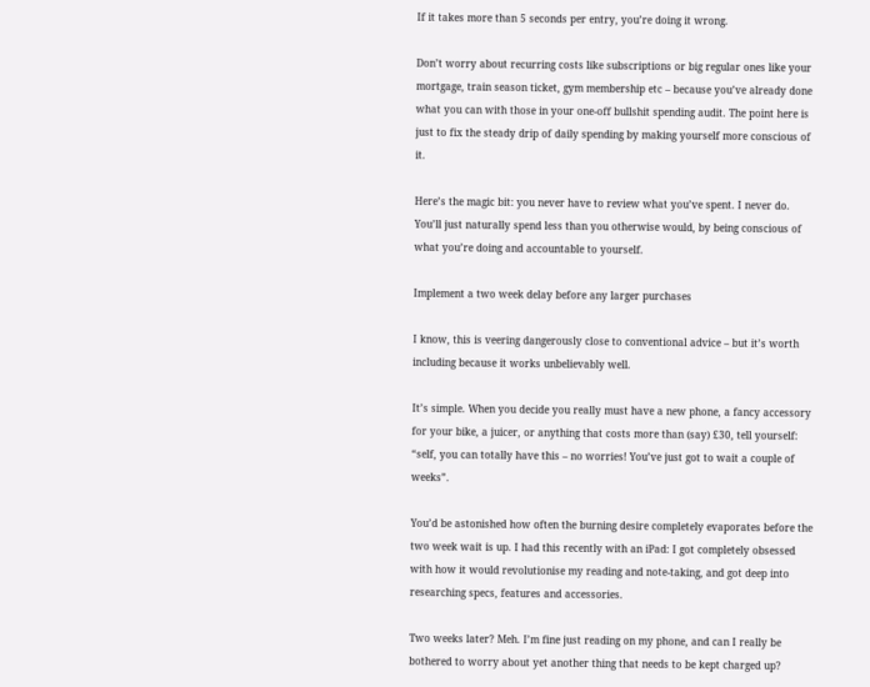If it takes more than 5 seconds per entry, you’re doing it wrong.

Don’t worry about recurring costs like subscriptions or big regular ones like your mortgage, train season ticket, gym membership etc – because you’ve already done what you can with those in your one-off bullshit spending audit. The point here is just to fix the steady drip of daily spending by making yourself more conscious of it.

Here’s the magic bit: you never have to review what you’ve spent. I never do. You’ll just naturally spend less than you otherwise would, by being conscious of what you’re doing and accountable to yourself.

Implement a two week delay before any larger purchases

I know, this is veering dangerously close to conventional advice – but it’s worth including because it works unbelievably well.

It’s simple. When you decide you really must have a new phone, a fancy accessory for your bike, a juicer, or anything that costs more than (say) £30, tell yourself: “self, you can totally have this – no worries! You’ve just got to wait a couple of weeks”.

You’d be astonished how often the burning desire completely evaporates before the two week wait is up. I had this recently with an iPad: I got completely obsessed with how it would revolutionise my reading and note-taking, and got deep into researching specs, features and accessories.

Two weeks later? Meh. I’m fine just reading on my phone, and can I really be bothered to worry about yet another thing that needs to be kept charged up?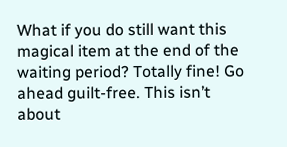What if you do still want this magical item at the end of the waiting period? Totally fine! Go ahead guilt-free. This isn’t about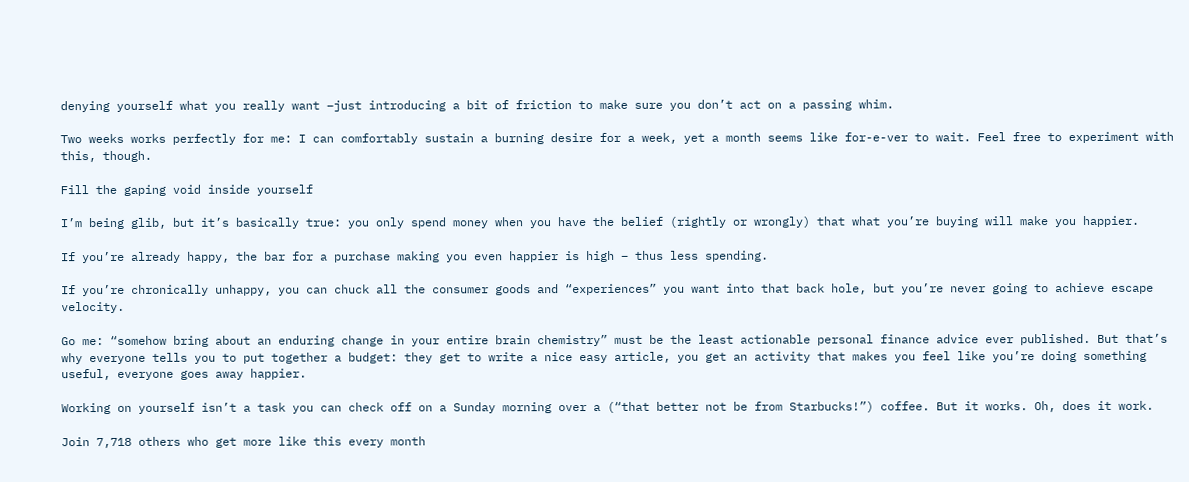denying yourself what you really want –just introducing a bit of friction to make sure you don’t act on a passing whim.

Two weeks works perfectly for me: I can comfortably sustain a burning desire for a week, yet a month seems like for-e-ver to wait. Feel free to experiment with this, though.

Fill the gaping void inside yourself

I’m being glib, but it’s basically true: you only spend money when you have the belief (rightly or wrongly) that what you’re buying will make you happier.

If you’re already happy, the bar for a purchase making you even happier is high – thus less spending.

If you’re chronically unhappy, you can chuck all the consumer goods and “experiences” you want into that back hole, but you’re never going to achieve escape velocity.

Go me: “somehow bring about an enduring change in your entire brain chemistry” must be the least actionable personal finance advice ever published. But that’s why everyone tells you to put together a budget: they get to write a nice easy article, you get an activity that makes you feel like you’re doing something useful, everyone goes away happier.

Working on yourself isn’t a task you can check off on a Sunday morning over a (“that better not be from Starbucks!”) coffee. But it works. Oh, does it work.

Join 7,718 others who get more like this every month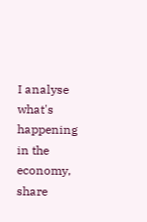I analyse what's happening in the economy, share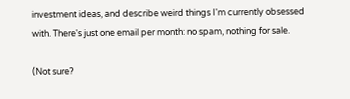investment ideas, and describe weird things I'm currently obsessed with. There's just one email per month: no spam, nothing for sale.

(Not sure?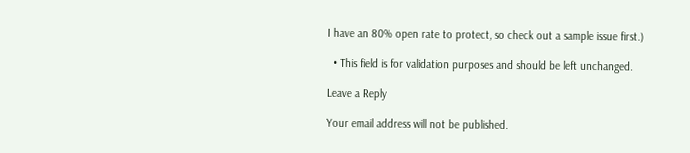I have an 80% open rate to protect, so check out a sample issue first.)

  • This field is for validation purposes and should be left unchanged.

Leave a Reply

Your email address will not be published.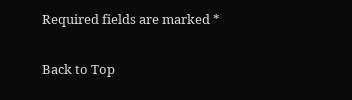Required fields are marked *

Back to Top